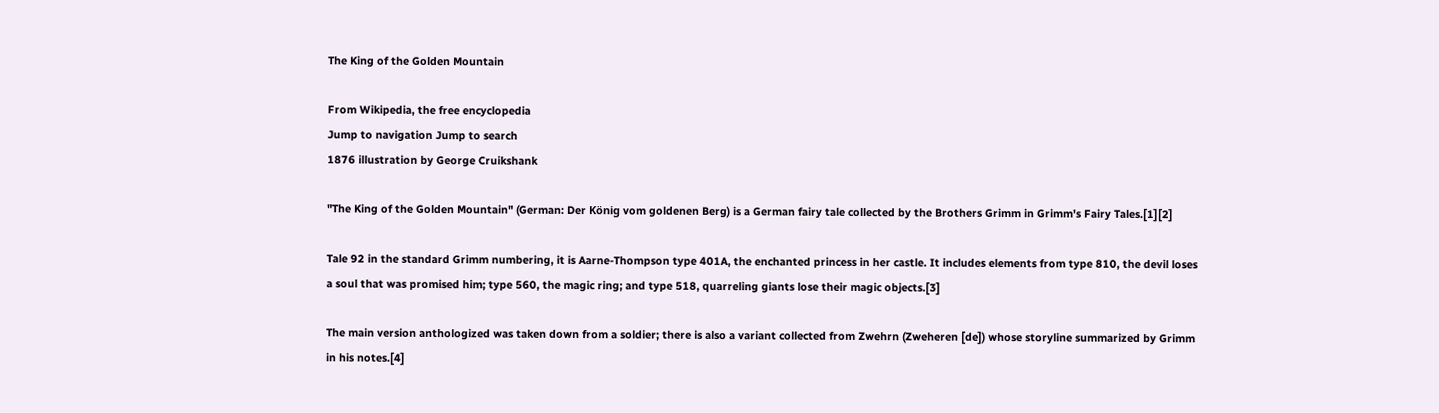The King of the Golden Mountain

From Wikipedia, the free encyclopedia
Jump to navigation Jump to search
1876 illustration by George Cruikshank

"The King of the Golden Mountain" (German: Der König vom goldenen Berg) is a German fairy tale collected by the Brothers Grimm in Grimm's Fairy Tales.[1][2]

Tale 92 in the standard Grimm numbering, it is Aarne-Thompson type 401A, the enchanted princess in her castle. It includes elements from type 810, the devil loses a soul that was promised him; type 560, the magic ring; and type 518, quarreling giants lose their magic objects.[3]

The main version anthologized was taken down from a soldier; there is also a variant collected from Zwehrn (Zweheren [de]) whose storyline summarized by Grimm in his notes.[4]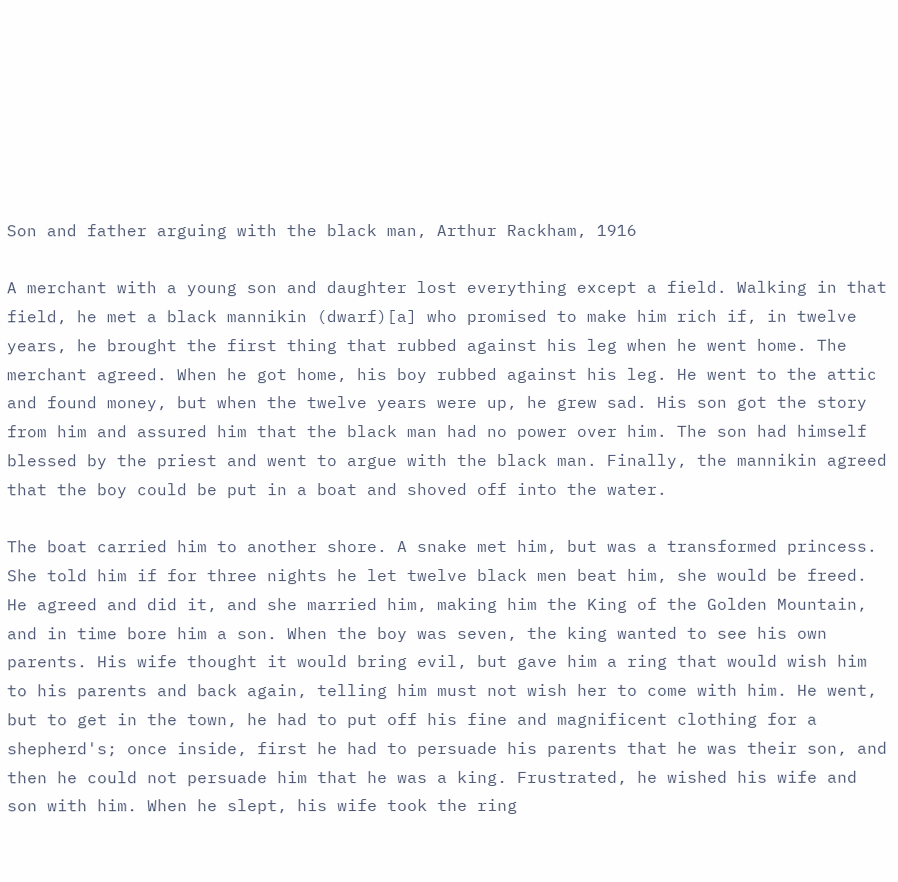Son and father arguing with the black man, Arthur Rackham, 1916

A merchant with a young son and daughter lost everything except a field. Walking in that field, he met a black mannikin (dwarf)[a] who promised to make him rich if, in twelve years, he brought the first thing that rubbed against his leg when he went home. The merchant agreed. When he got home, his boy rubbed against his leg. He went to the attic and found money, but when the twelve years were up, he grew sad. His son got the story from him and assured him that the black man had no power over him. The son had himself blessed by the priest and went to argue with the black man. Finally, the mannikin agreed that the boy could be put in a boat and shoved off into the water.

The boat carried him to another shore. A snake met him, but was a transformed princess. She told him if for three nights he let twelve black men beat him, she would be freed. He agreed and did it, and she married him, making him the King of the Golden Mountain, and in time bore him a son. When the boy was seven, the king wanted to see his own parents. His wife thought it would bring evil, but gave him a ring that would wish him to his parents and back again, telling him must not wish her to come with him. He went, but to get in the town, he had to put off his fine and magnificent clothing for a shepherd's; once inside, first he had to persuade his parents that he was their son, and then he could not persuade him that he was a king. Frustrated, he wished his wife and son with him. When he slept, his wife took the ring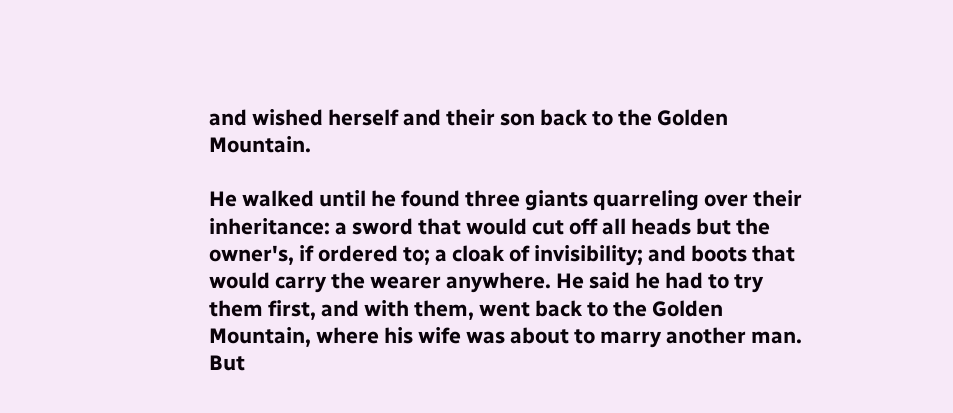and wished herself and their son back to the Golden Mountain.

He walked until he found three giants quarreling over their inheritance: a sword that would cut off all heads but the owner's, if ordered to; a cloak of invisibility; and boots that would carry the wearer anywhere. He said he had to try them first, and with them, went back to the Golden Mountain, where his wife was about to marry another man. But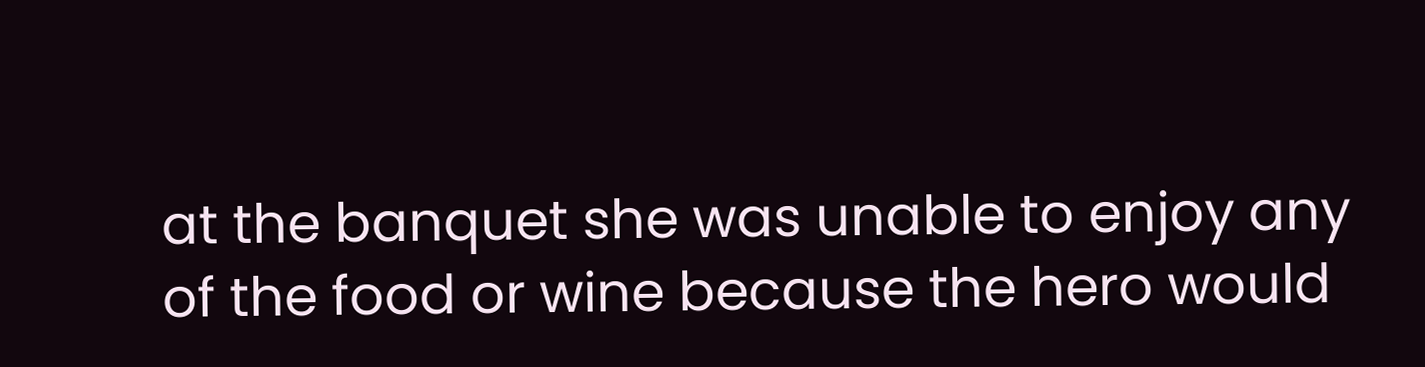at the banquet she was unable to enjoy any of the food or wine because the hero would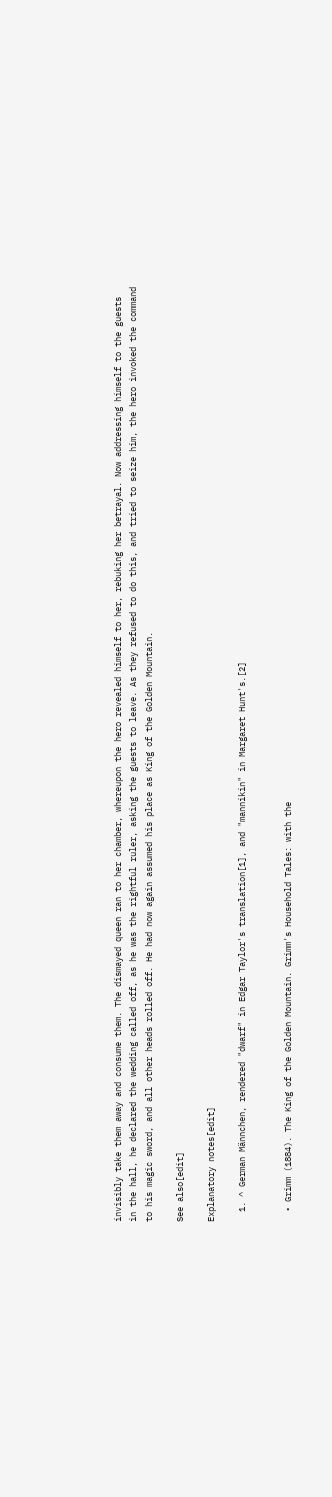invisibly take them away and consume them. The dismayed queen ran to her chamber, whereupon the hero revealed himself to her, rebuking her betrayal. Now addressing himself to the guests in the hall, he declared the wedding called off, as he was the rightful ruler, asking the guests to leave. As they refused to do this, and tried to seize him, the hero invoked the command to his magic sword, and all other heads rolled off. He had now again assumed his place as King of the Golden Mountain.

See also[edit]

Explanatory notes[edit]

  1. ^ German Männchen, rendered "dwarf" in Edgar Taylor's translation[1], and "mannikin" in Margaret Hunt's.[2]


  • Grimm (1884). The King of the Golden Mountain. Grimm's Household Tales: with the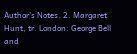Author's Notes. 2. Margaret Hunt, tr. London: George Bell and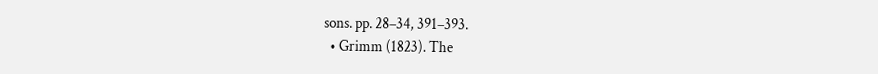sons. pp. 28–34, 391–393.
  • Grimm (1823). The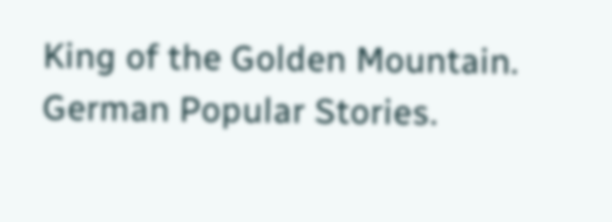King of the Golden Mountain. German Popular Stories.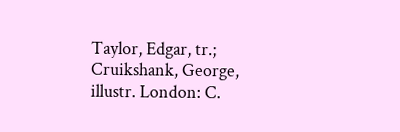Taylor, Edgar, tr.; Cruikshank, George, illustr. London: C.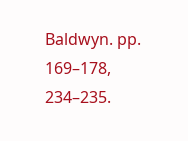Baldwyn. pp. 169–178, 234–235.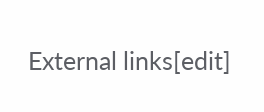External links[edit]